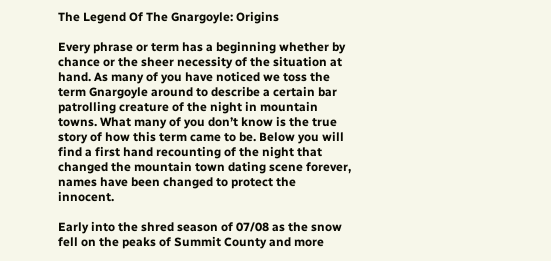The Legend Of The Gnargoyle: Origins

Every phrase or term has a beginning whether by chance or the sheer necessity of the situation at hand. As many of you have noticed we toss the term Gnargoyle around to describe a certain bar patrolling creature of the night in mountain towns. What many of you don’t know is the true story of how this term came to be. Below you will find a first hand recounting of the night that changed the mountain town dating scene forever, names have been changed to protect the innocent.

Early into the shred season of 07/08 as the snow fell on the peaks of Summit County and more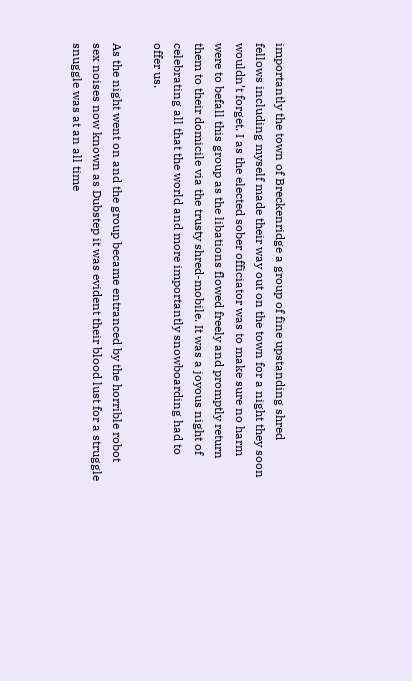importantly the town of Breckenridge a group of fine upstanding shred fellows including myself made their way out on the town for a night they soon wouldn’t forget. I as the elected sober officiator was to make sure no harm were to befall this group as the libations flowed freely and promptly return them to their domicile via the trusty shred-mobile. It was a joyous night of celebrating all that the world and more importantly snowboarding had to offer us.

As the night went on and the group became entranced by the horrible robot sex noises now known as Dubstep it was evident their blood lust for a struggle snuggle was at an all time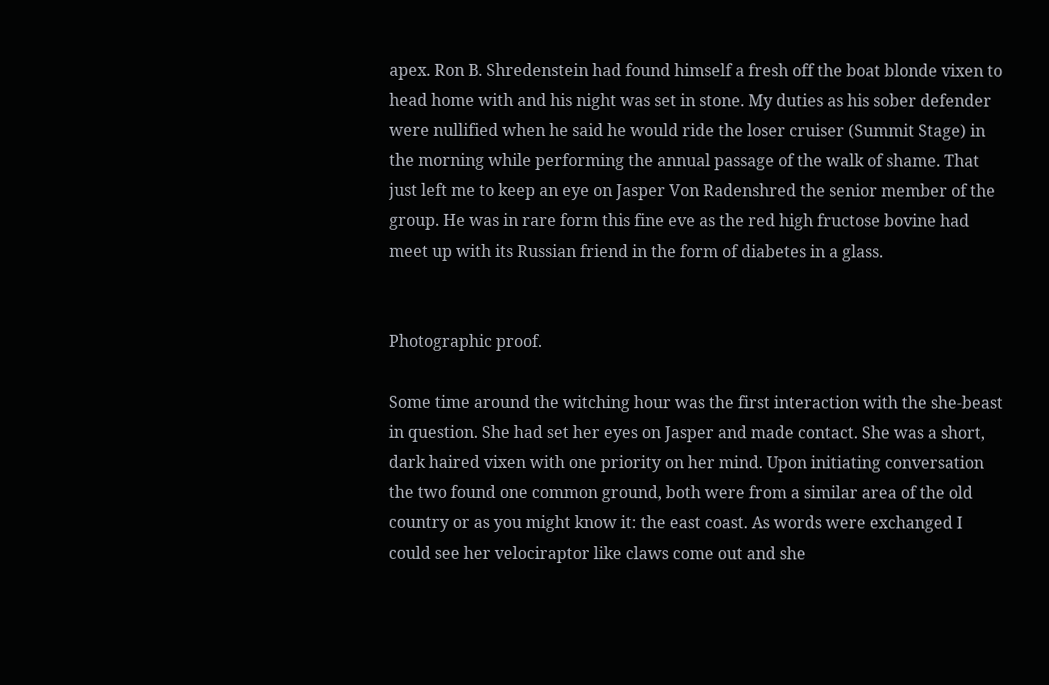apex. Ron B. Shredenstein had found himself a fresh off the boat blonde vixen to head home with and his night was set in stone. My duties as his sober defender were nullified when he said he would ride the loser cruiser (Summit Stage) in the morning while performing the annual passage of the walk of shame. That just left me to keep an eye on Jasper Von Radenshred the senior member of the group. He was in rare form this fine eve as the red high fructose bovine had meet up with its Russian friend in the form of diabetes in a glass.


Photographic proof.

Some time around the witching hour was the first interaction with the she-beast in question. She had set her eyes on Jasper and made contact. She was a short, dark haired vixen with one priority on her mind. Upon initiating conversation the two found one common ground, both were from a similar area of the old country or as you might know it: the east coast. As words were exchanged I could see her velociraptor like claws come out and she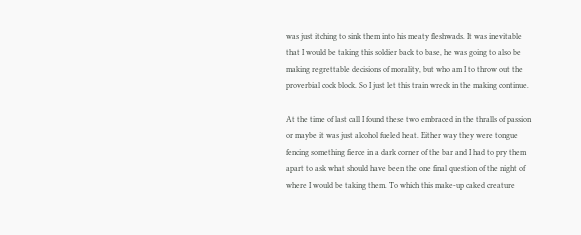was just itching to sink them into his meaty fleshwads. It was inevitable that I would be taking this soldier back to base, he was going to also be making regrettable decisions of morality, but who am I to throw out the proverbial cock block. So I just let this train wreck in the making continue.

At the time of last call I found these two embraced in the thralls of passion or maybe it was just alcohol fueled heat. Either way they were tongue fencing something fierce in a dark corner of the bar and I had to pry them apart to ask what should have been the one final question of the night of where I would be taking them. To which this make-up caked creature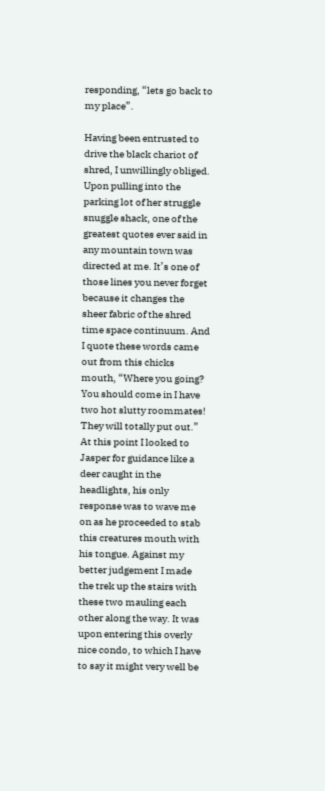responding, “lets go back to my place”.

Having been entrusted to drive the black chariot of shred, I unwillingly obliged. Upon pulling into the parking lot of her struggle snuggle shack, one of the greatest quotes ever said in any mountain town was directed at me. It’s one of those lines you never forget because it changes the sheer fabric of the shred time space continuum. And I quote these words came out from this chicks mouth, “Where you going? You should come in I have two hot slutty roommates! They will totally put out.” At this point I looked to Jasper for guidance like a deer caught in the headlights, his only response was to wave me on as he proceeded to stab this creatures mouth with his tongue. Against my better judgement I made the trek up the stairs with these two mauling each other along the way. It was upon entering this overly nice condo, to which I have to say it might very well be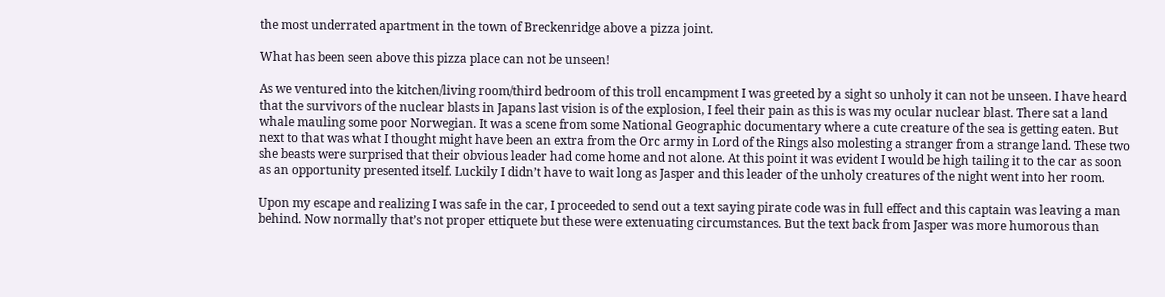the most underrated apartment in the town of Breckenridge above a pizza joint.

What has been seen above this pizza place can not be unseen!

As we ventured into the kitchen/living room/third bedroom of this troll encampment I was greeted by a sight so unholy it can not be unseen. I have heard that the survivors of the nuclear blasts in Japans last vision is of the explosion, I feel their pain as this is was my ocular nuclear blast. There sat a land whale mauling some poor Norwegian. It was a scene from some National Geographic documentary where a cute creature of the sea is getting eaten. But next to that was what I thought might have been an extra from the Orc army in Lord of the Rings also molesting a stranger from a strange land. These two she beasts were surprised that their obvious leader had come home and not alone. At this point it was evident I would be high tailing it to the car as soon as an opportunity presented itself. Luckily I didn’t have to wait long as Jasper and this leader of the unholy creatures of the night went into her room.

Upon my escape and realizing I was safe in the car, I proceeded to send out a text saying pirate code was in full effect and this captain was leaving a man behind. Now normally that’s not proper ettiquete but these were extenuating circumstances. But the text back from Jasper was more humorous than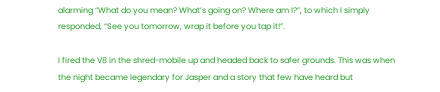alarming “What do you mean? What’s going on? Where am I?”, to which I simply responded, “See you tomorrow, wrap it before you tap it!”.

I fired the V8 in the shred-mobile up and headed back to safer grounds. This was when the night became legendary for Jasper and a story that few have heard but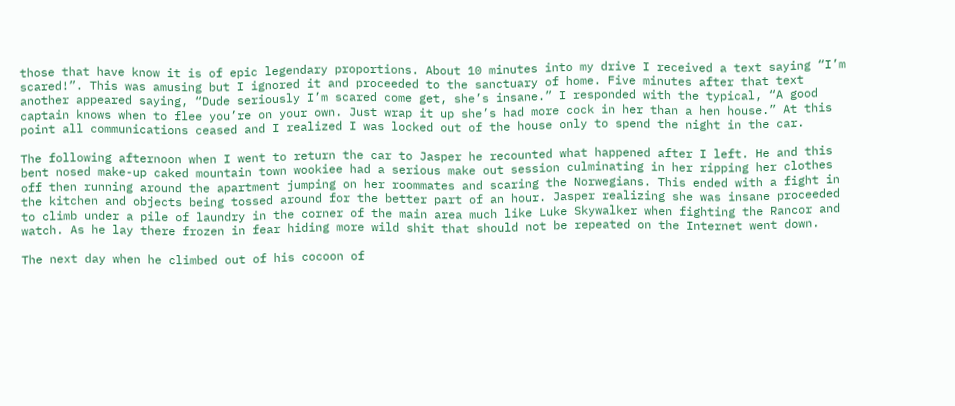those that have know it is of epic legendary proportions. About 10 minutes into my drive I received a text saying “I’m scared!”. This was amusing but I ignored it and proceeded to the sanctuary of home. Five minutes after that text another appeared saying, “Dude seriously I’m scared come get, she’s insane.” I responded with the typical, “A good captain knows when to flee you’re on your own. Just wrap it up she’s had more cock in her than a hen house.” At this point all communications ceased and I realized I was locked out of the house only to spend the night in the car.

The following afternoon when I went to return the car to Jasper he recounted what happened after I left. He and this bent nosed make-up caked mountain town wookiee had a serious make out session culminating in her ripping her clothes off then running around the apartment jumping on her roommates and scaring the Norwegians. This ended with a fight in the kitchen and objects being tossed around for the better part of an hour. Jasper realizing she was insane proceeded to climb under a pile of laundry in the corner of the main area much like Luke Skywalker when fighting the Rancor and watch. As he lay there frozen in fear hiding more wild shit that should not be repeated on the Internet went down.

The next day when he climbed out of his cocoon of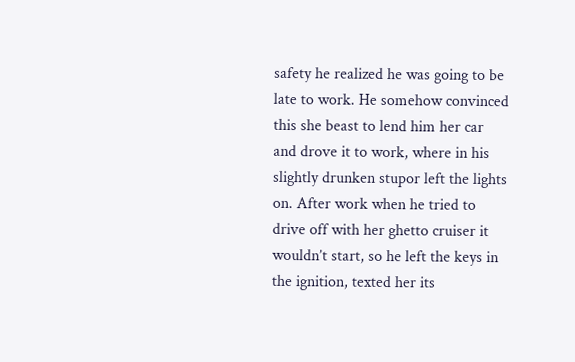safety he realized he was going to be late to work. He somehow convinced this she beast to lend him her car and drove it to work, where in his slightly drunken stupor left the lights on. After work when he tried to drive off with her ghetto cruiser it wouldn’t start, so he left the keys in the ignition, texted her its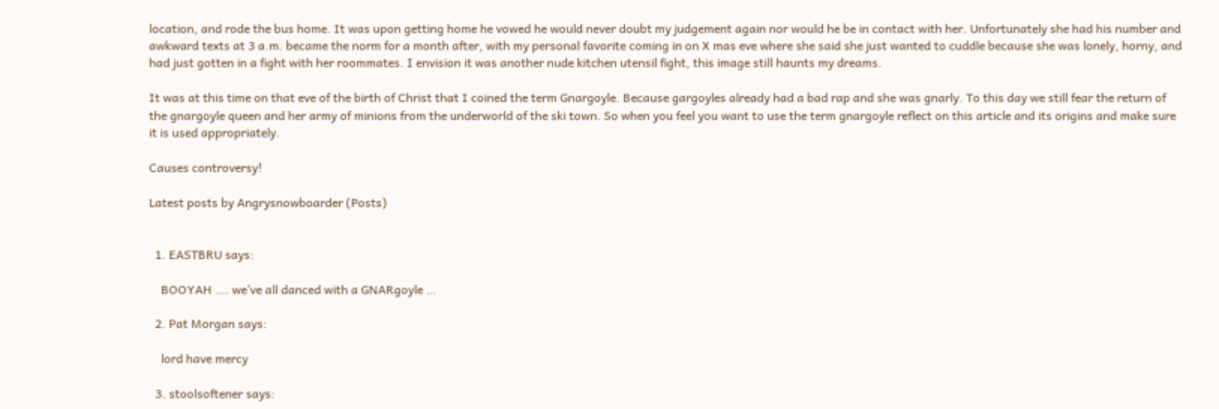location, and rode the bus home. It was upon getting home he vowed he would never doubt my judgement again nor would he be in contact with her. Unfortunately she had his number and awkward texts at 3 a.m. became the norm for a month after, with my personal favorite coming in on X mas eve where she said she just wanted to cuddle because she was lonely, horny, and had just gotten in a fight with her roommates. I envision it was another nude kitchen utensil fight, this image still haunts my dreams.

It was at this time on that eve of the birth of Christ that I coined the term Gnargoyle. Because gargoyles already had a bad rap and she was gnarly. To this day we still fear the return of the gnargoyle queen and her army of minions from the underworld of the ski town. So when you feel you want to use the term gnargoyle reflect on this article and its origins and make sure it is used appropriately.

Causes controversy!

Latest posts by Angrysnowboarder (Posts)


  1. EASTBRU says:

    BOOYAH …. we’ve all danced with a GNARgoyle …

  2. Pat Morgan says:

    lord have mercy

  3. stoolsoftener says: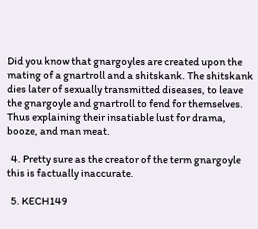Did you know that gnargoyles are created upon the mating of a gnartroll and a shitskank. The shitskank dies later of sexually transmitted diseases, to leave the gnargoyle and gnartroll to fend for themselves. Thus explaining their insatiable lust for drama, booze, and man meat.

  4. Pretty sure as the creator of the term gnargoyle this is factually inaccurate.

  5. KECH149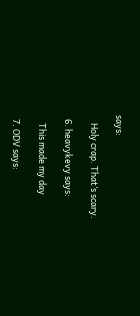says:

    Holy crap. That’s scary.

  6. heavykevy says:

    This made my day

  7. ODV says: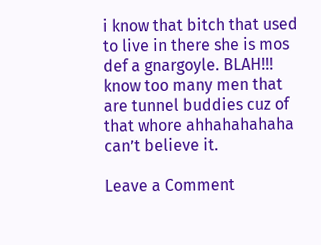i know that bitch that used to live in there she is mos def a gnargoyle. BLAH!!! know too many men that are tunnel buddies cuz of that whore ahhahahahaha can’t believe it.

Leave a Comment